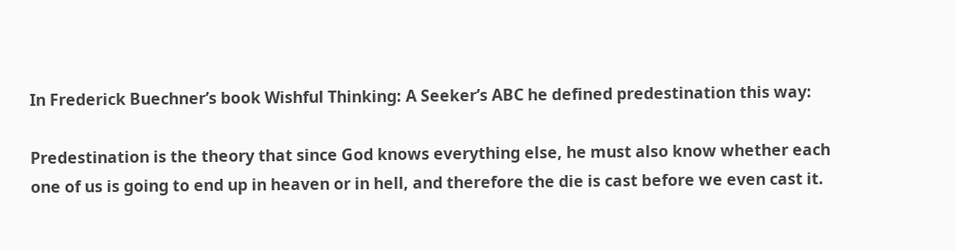In Frederick Buechner’s book Wishful Thinking: A Seeker’s ABC he defined predestination this way:

Predestination is the theory that since God knows everything else, he must also know whether each one of us is going to end up in heaven or in hell, and therefore the die is cast before we even cast it.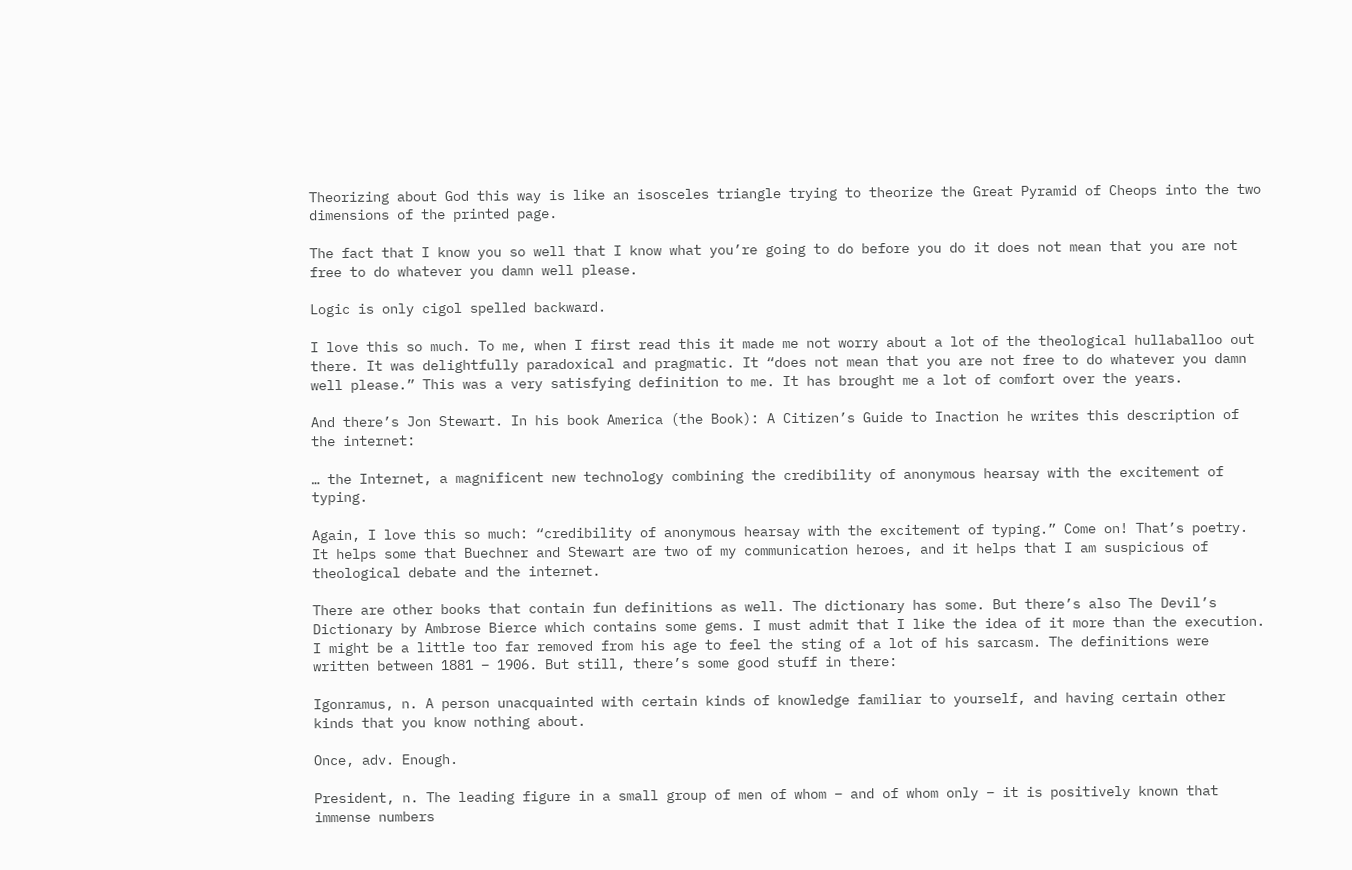Theorizing about God this way is like an isosceles triangle trying to theorize the Great Pyramid of Cheops into the two dimensions of the printed page.

The fact that I know you so well that I know what you’re going to do before you do it does not mean that you are not free to do whatever you damn well please.

Logic is only cigol spelled backward.

I love this so much. To me, when I first read this it made me not worry about a lot of the theological hullaballoo out there. It was delightfully paradoxical and pragmatic. It “does not mean that you are not free to do whatever you damn well please.” This was a very satisfying definition to me. It has brought me a lot of comfort over the years.

And there’s Jon Stewart. In his book America (the Book): A Citizen’s Guide to Inaction he writes this description of the internet:

… the Internet, a magnificent new technology combining the credibility of anonymous hearsay with the excitement of typing.

Again, I love this so much: “credibility of anonymous hearsay with the excitement of typing.” Come on! That’s poetry. It helps some that Buechner and Stewart are two of my communication heroes, and it helps that I am suspicious of theological debate and the internet.

There are other books that contain fun definitions as well. The dictionary has some. But there’s also The Devil’s Dictionary by Ambrose Bierce which contains some gems. I must admit that I like the idea of it more than the execution. I might be a little too far removed from his age to feel the sting of a lot of his sarcasm. The definitions were written between 1881 – 1906. But still, there’s some good stuff in there:

Igonramus, n. A person unacquainted with certain kinds of knowledge familiar to yourself, and having certain other kinds that you know nothing about.

Once, adv. Enough.

President, n. The leading figure in a small group of men of whom – and of whom only – it is positively known that immense numbers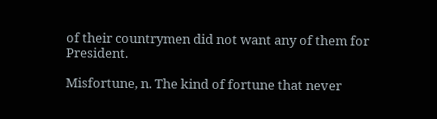of their countrymen did not want any of them for President.

Misfortune, n. The kind of fortune that never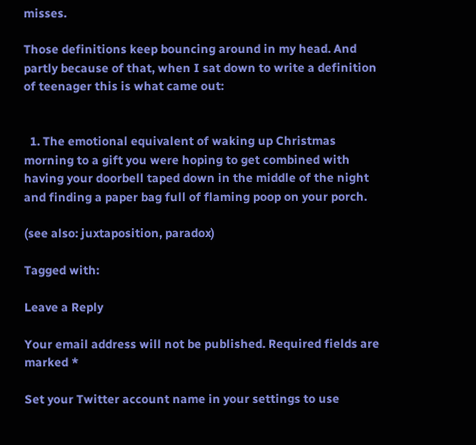misses.

Those definitions keep bouncing around in my head. And partly because of that, when I sat down to write a definition of teenager this is what came out:


  1. The emotional equivalent of waking up Christmas morning to a gift you were hoping to get combined with having your doorbell taped down in the middle of the night and finding a paper bag full of flaming poop on your porch.

(see also: juxtaposition, paradox)

Tagged with:

Leave a Reply

Your email address will not be published. Required fields are marked *

Set your Twitter account name in your settings to use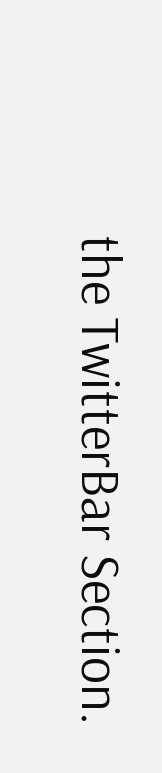the TwitterBar Section.